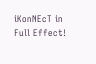iKonNEcT in Full Effect!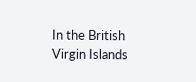In the British Virgin Islands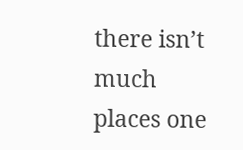there isn’t much places one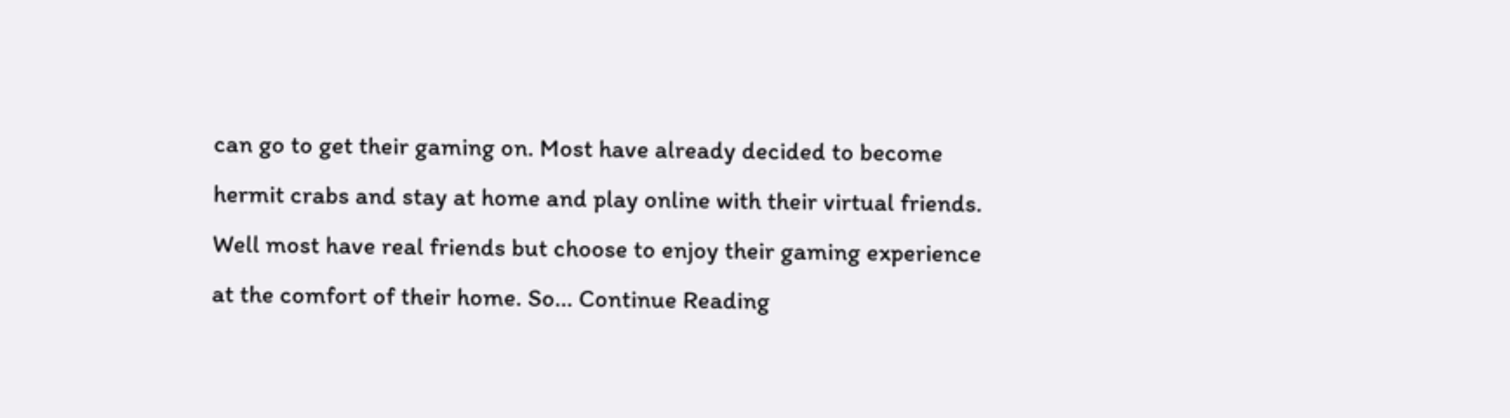can go to get their gaming on. Most have already decided to become hermit crabs and stay at home and play online with their virtual friends. Well most have real friends but choose to enjoy their gaming experience at the comfort of their home. So... Continue Reading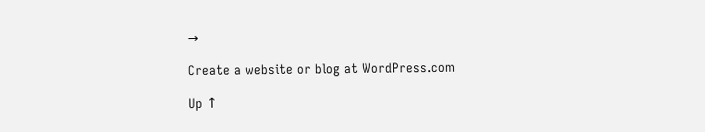→

Create a website or blog at WordPress.com

Up ↑